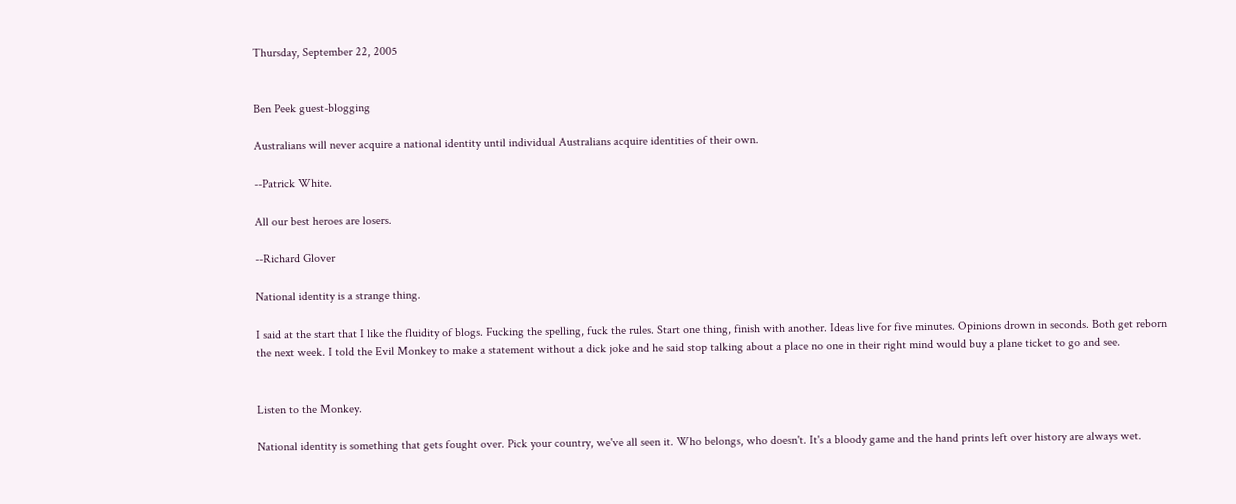Thursday, September 22, 2005


Ben Peek guest-blogging

Australians will never acquire a national identity until individual Australians acquire identities of their own.

--Patrick White.

All our best heroes are losers.

--Richard Glover

National identity is a strange thing.

I said at the start that I like the fluidity of blogs. Fucking the spelling, fuck the rules. Start one thing, finish with another. Ideas live for five minutes. Opinions drown in seconds. Both get reborn the next week. I told the Evil Monkey to make a statement without a dick joke and he said stop talking about a place no one in their right mind would buy a plane ticket to go and see.


Listen to the Monkey.

National identity is something that gets fought over. Pick your country, we've all seen it. Who belongs, who doesn't. It's a bloody game and the hand prints left over history are always wet.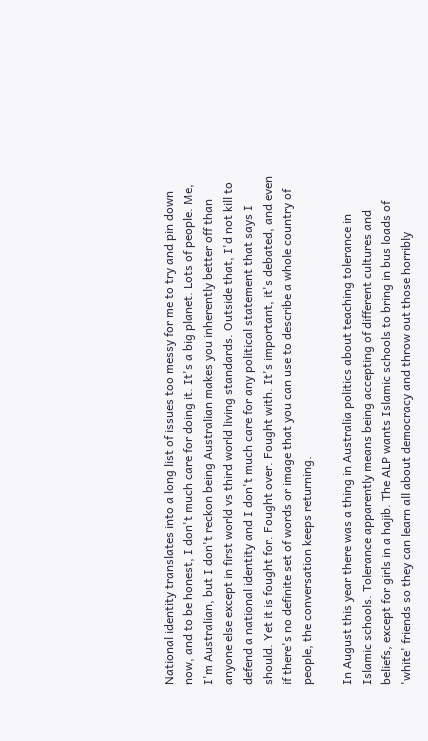National identity translates into a long list of issues too messy for me to try and pin down now, and to be honest, I don't much care for doing it. It's a big planet. Lots of people. Me, I'm Australian, but I don't reckon being Australian makes you inherently better off than anyone else except in first world vs third world living standards. Outside that, I'd not kill to defend a national identity and I don't much care for any political statement that says I should. Yet it is fought for. Fought over. Fought with. It's important, it's debated, and even if there's no definite set of words or image that you can use to describe a whole country of people, the conversation keeps returning.

In August this year there was a thing in Australia politics about teaching tolerance in Islamic schools. Tolerance apparently means being accepting of different cultures and beliefs, except for girls in a hajib. The ALP wants Islamic schools to bring in bus loads of 'white' friends so they can learn all about democracy and throw out those horribly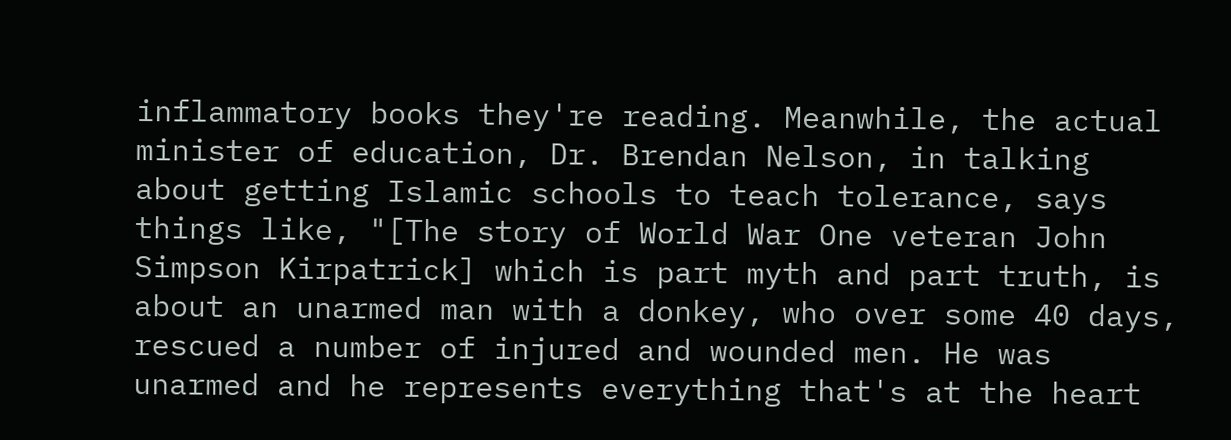inflammatory books they're reading. Meanwhile, the actual minister of education, Dr. Brendan Nelson, in talking about getting Islamic schools to teach tolerance, says things like, "[The story of World War One veteran John Simpson Kirpatrick] which is part myth and part truth, is about an unarmed man with a donkey, who over some 40 days, rescued a number of injured and wounded men. He was unarmed and he represents everything that's at the heart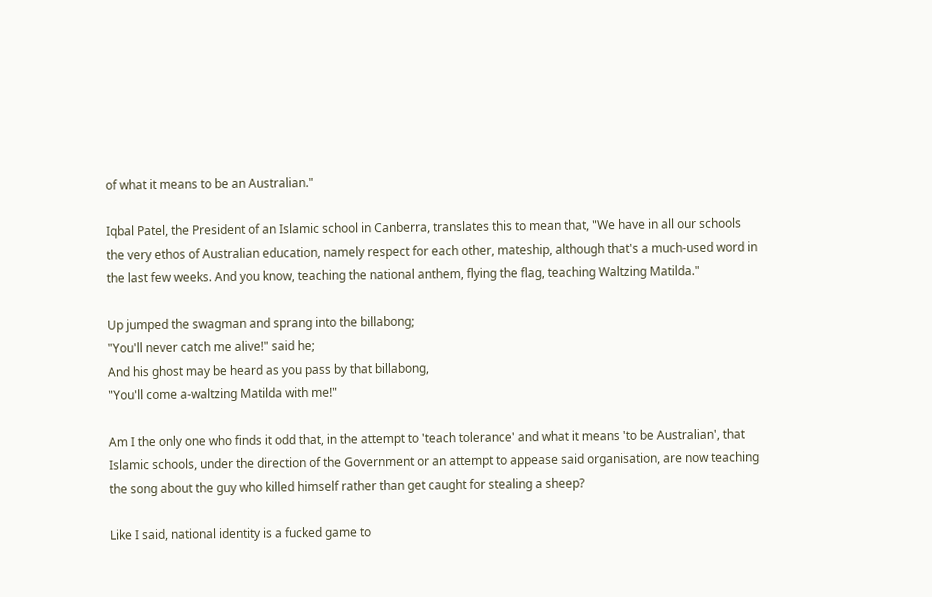of what it means to be an Australian."

Iqbal Patel, the President of an Islamic school in Canberra, translates this to mean that, "We have in all our schools the very ethos of Australian education, namely respect for each other, mateship, although that's a much-used word in the last few weeks. And you know, teaching the national anthem, flying the flag, teaching Waltzing Matilda."

Up jumped the swagman and sprang into the billabong;
"You'll never catch me alive!" said he;
And his ghost may be heard as you pass by that billabong,
"You'll come a-waltzing Matilda with me!"

Am I the only one who finds it odd that, in the attempt to 'teach tolerance' and what it means 'to be Australian', that Islamic schools, under the direction of the Government or an attempt to appease said organisation, are now teaching the song about the guy who killed himself rather than get caught for stealing a sheep?

Like I said, national identity is a fucked game to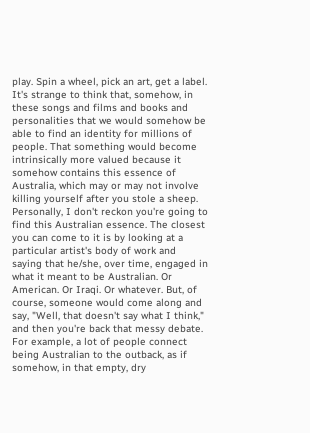play. Spin a wheel, pick an art, get a label. It's strange to think that, somehow, in these songs and films and books and personalities that we would somehow be able to find an identity for millions of people. That something would become intrinsically more valued because it somehow contains this essence of Australia, which may or may not involve killing yourself after you stole a sheep. Personally, I don't reckon you're going to find this Australian essence. The closest you can come to it is by looking at a particular artist's body of work and saying that he/she, over time, engaged in what it meant to be Australian. Or American. Or Iraqi. Or whatever. But, of course, someone would come along and say, "Well, that doesn't say what I think," and then you're back that messy debate. For example, a lot of people connect being Australian to the outback, as if somehow, in that empty, dry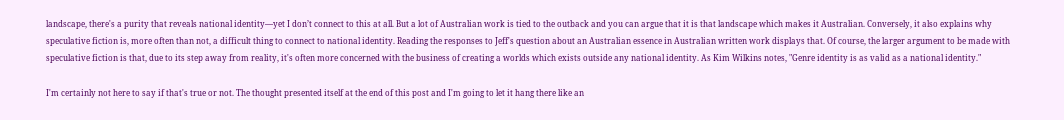landscape, there's a purity that reveals national identity—yet I don’t connect to this at all. But a lot of Australian work is tied to the outback and you can argue that it is that landscape which makes it Australian. Conversely, it also explains why speculative fiction is, more often than not, a difficult thing to connect to national identity. Reading the responses to Jeff's question about an Australian essence in Australian written work displays that. Of course, the larger argument to be made with speculative fiction is that, due to its step away from reality, it's often more concerned with the business of creating a worlds which exists outside any national identity. As Kim Wilkins notes, "Genre identity is as valid as a national identity."

I'm certainly not here to say if that's true or not. The thought presented itself at the end of this post and I'm going to let it hang there like an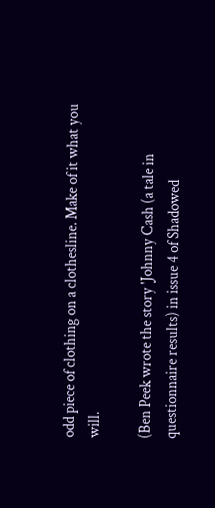odd piece of clothing on a clothesline. Make of it what you will.

(Ben Peek wrote the story 'Johnny Cash (a tale in questionnaire results) in issue 4 of Shadowed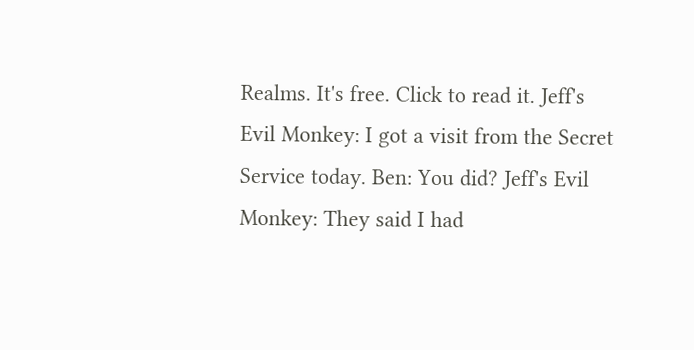Realms. It's free. Click to read it. Jeff's Evil Monkey: I got a visit from the Secret Service today. Ben: You did? Jeff's Evil Monkey: They said I had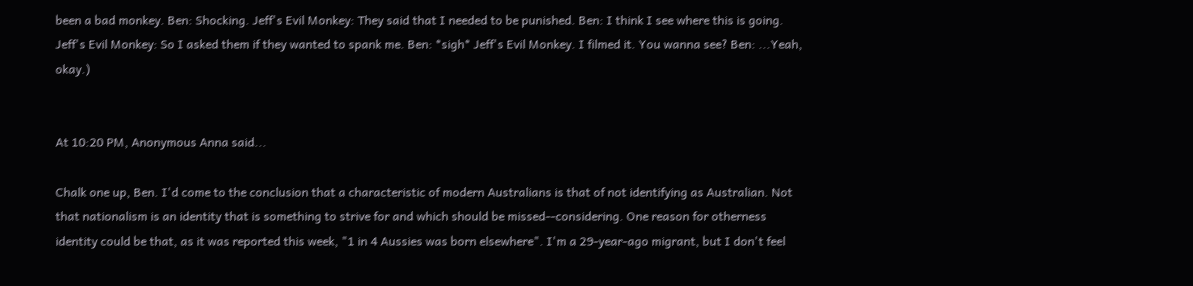been a bad monkey. Ben: Shocking. Jeff's Evil Monkey: They said that I needed to be punished. Ben: I think I see where this is going. Jeff's Evil Monkey: So I asked them if they wanted to spank me. Ben: *sigh* Jeff's Evil Monkey. I filmed it. You wanna see? Ben: ...Yeah, okay.)


At 10:20 PM, Anonymous Anna said...

Chalk one up, Ben. I'd come to the conclusion that a characteristic of modern Australians is that of not identifying as Australian. Not that nationalism is an identity that is something to strive for and which should be missed--considering. One reason for otherness identity could be that, as it was reported this week, "1 in 4 Aussies was born elsewhere". I'm a 29-year-ago migrant, but I don't feel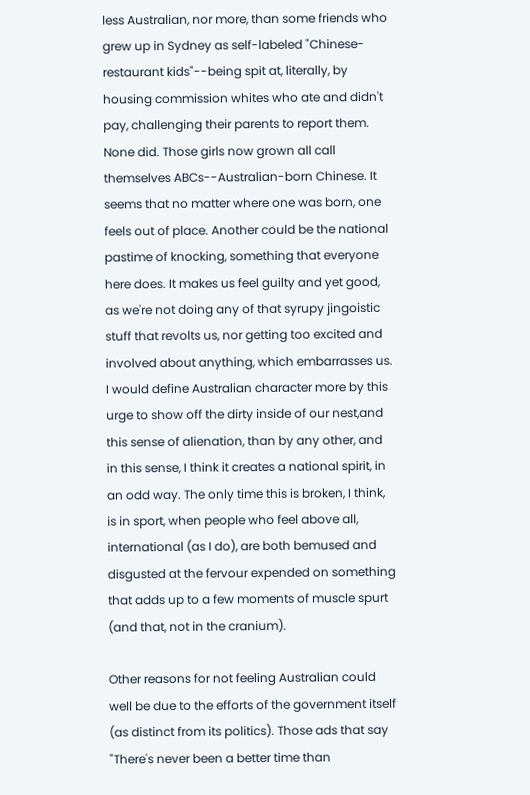less Australian, nor more, than some friends who grew up in Sydney as self-labeled "Chinese-restaurant kids"--being spit at, literally, by housing commission whites who ate and didn't pay, challenging their parents to report them. None did. Those girls now grown all call themselves ABCs--Australian-born Chinese. It seems that no matter where one was born, one feels out of place. Another could be the national pastime of knocking, something that everyone here does. It makes us feel guilty and yet good, as we're not doing any of that syrupy jingoistic stuff that revolts us, nor getting too excited and involved about anything, which embarrasses us. I would define Australian character more by this urge to show off the dirty inside of our nest,and this sense of alienation, than by any other, and in this sense, I think it creates a national spirit, in an odd way. The only time this is broken, I think, is in sport, when people who feel above all, international (as I do), are both bemused and disgusted at the fervour expended on something that adds up to a few moments of muscle spurt (and that, not in the cranium).

Other reasons for not feeling Australian could well be due to the efforts of the government itself (as distinct from its politics). Those ads that say "There's never been a better time than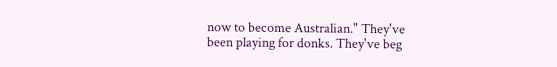now to become Australian." They've been playing for donks. They've beg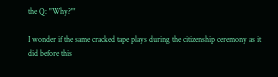the Q: "Why?"'

I wonder if the same cracked tape plays during the citizenship ceremony as it did before this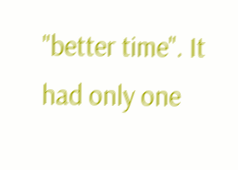"better time". It had only one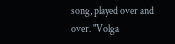song, played over and over. "Volga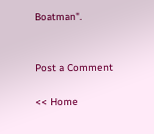Boatman".


Post a Comment

<< Home